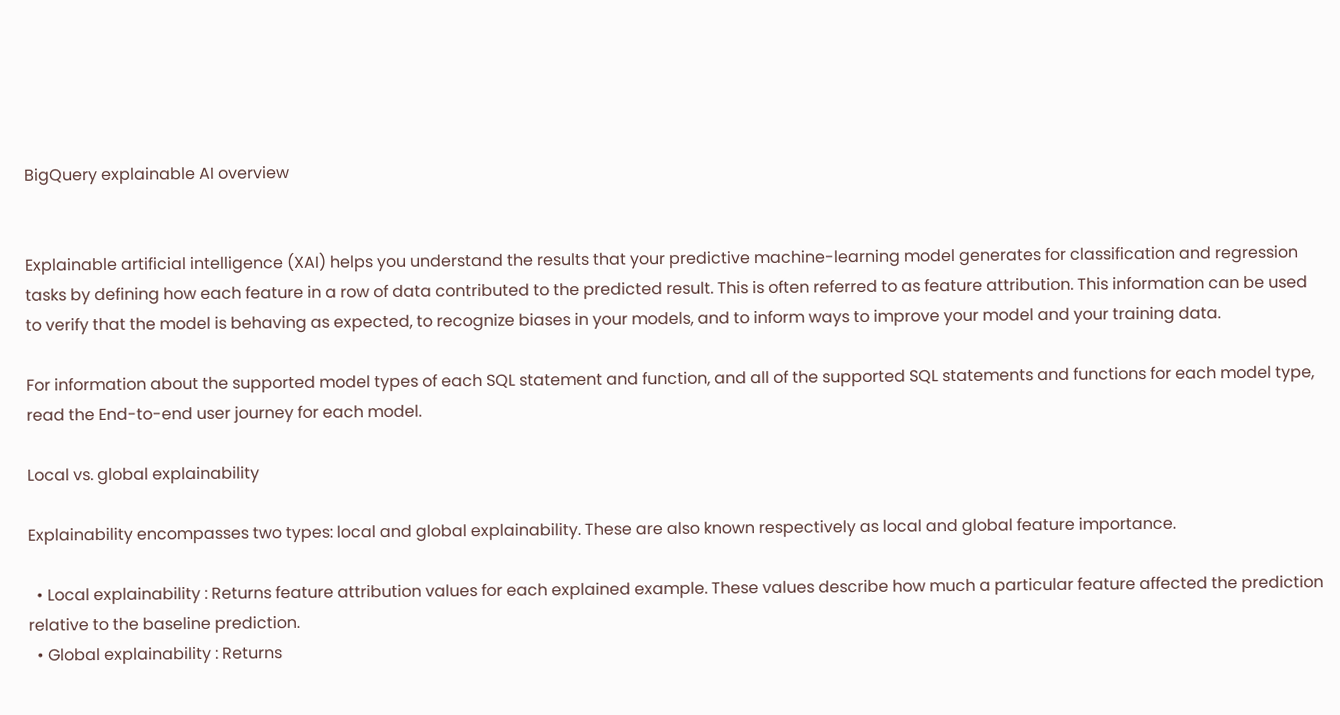BigQuery explainable AI overview


Explainable artificial intelligence (XAI) helps you understand the results that your predictive machine-learning model generates for classification and regression tasks by defining how each feature in a row of data contributed to the predicted result. This is often referred to as feature attribution. This information can be used to verify that the model is behaving as expected, to recognize biases in your models, and to inform ways to improve your model and your training data.

For information about the supported model types of each SQL statement and function, and all of the supported SQL statements and functions for each model type, read the End-to-end user journey for each model.

Local vs. global explainability

Explainability encompasses two types: local and global explainability. These are also known respectively as local and global feature importance.

  • Local explainability : Returns feature attribution values for each explained example. These values describe how much a particular feature affected the prediction relative to the baseline prediction.
  • Global explainability : Returns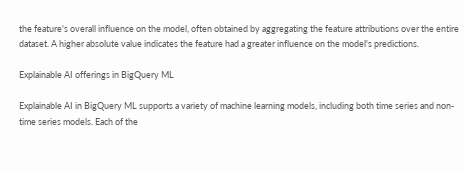the feature's overall influence on the model, often obtained by aggregating the feature attributions over the entire dataset. A higher absolute value indicates the feature had a greater influence on the model's predictions.

Explainable AI offerings in BigQuery ML

Explainable AI in BigQuery ML supports a variety of machine learning models, including both time series and non-time series models. Each of the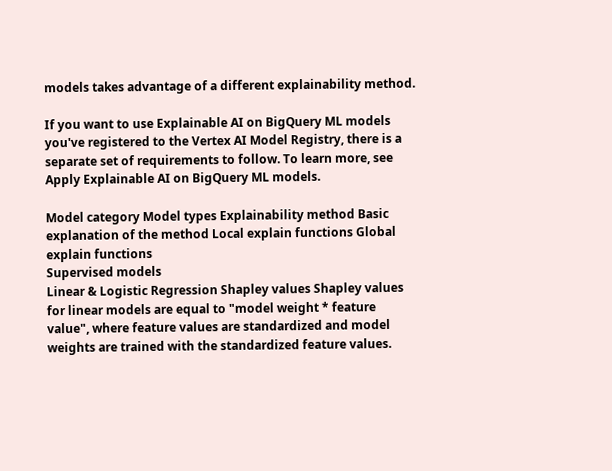models takes advantage of a different explainability method.

If you want to use Explainable AI on BigQuery ML models you've registered to the Vertex AI Model Registry, there is a separate set of requirements to follow. To learn more, see Apply Explainable AI on BigQuery ML models.

Model category Model types Explainability method Basic explanation of the method Local explain functions Global explain functions
Supervised models
Linear & Logistic Regression Shapley values Shapley values for linear models are equal to "model weight * feature value", where feature values are standardized and model weights are trained with the standardized feature values.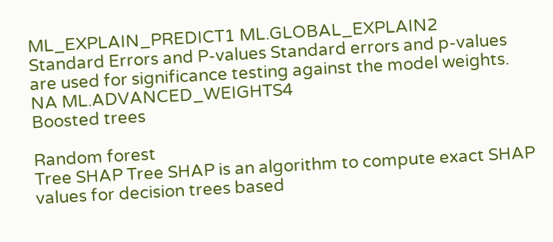ML_EXPLAIN_PREDICT1 ML.GLOBAL_EXPLAIN2
Standard Errors and P-values Standard errors and p-values are used for significance testing against the model weights. NA ML.ADVANCED_WEIGHTS4
Boosted trees

Random forest
Tree SHAP Tree SHAP is an algorithm to compute exact SHAP values for decision trees based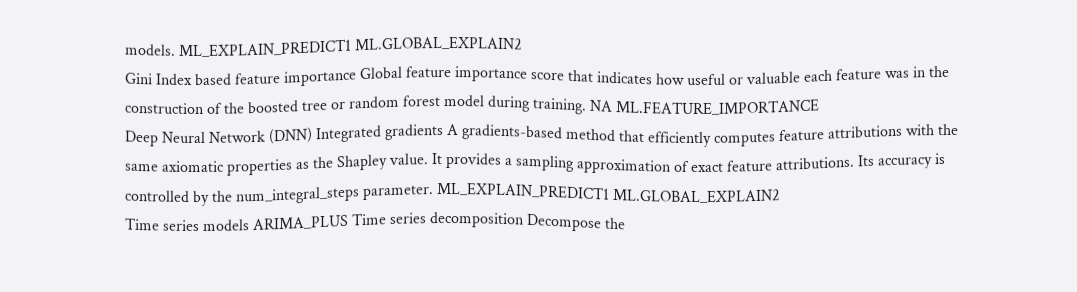models. ML_EXPLAIN_PREDICT1 ML.GLOBAL_EXPLAIN2
Gini Index based feature importance Global feature importance score that indicates how useful or valuable each feature was in the construction of the boosted tree or random forest model during training. NA ML.FEATURE_IMPORTANCE
Deep Neural Network (DNN) Integrated gradients A gradients-based method that efficiently computes feature attributions with the same axiomatic properties as the Shapley value. It provides a sampling approximation of exact feature attributions. Its accuracy is controlled by the num_integral_steps parameter. ML_EXPLAIN_PREDICT1 ML.GLOBAL_EXPLAIN2
Time series models ARIMA_PLUS Time series decomposition Decompose the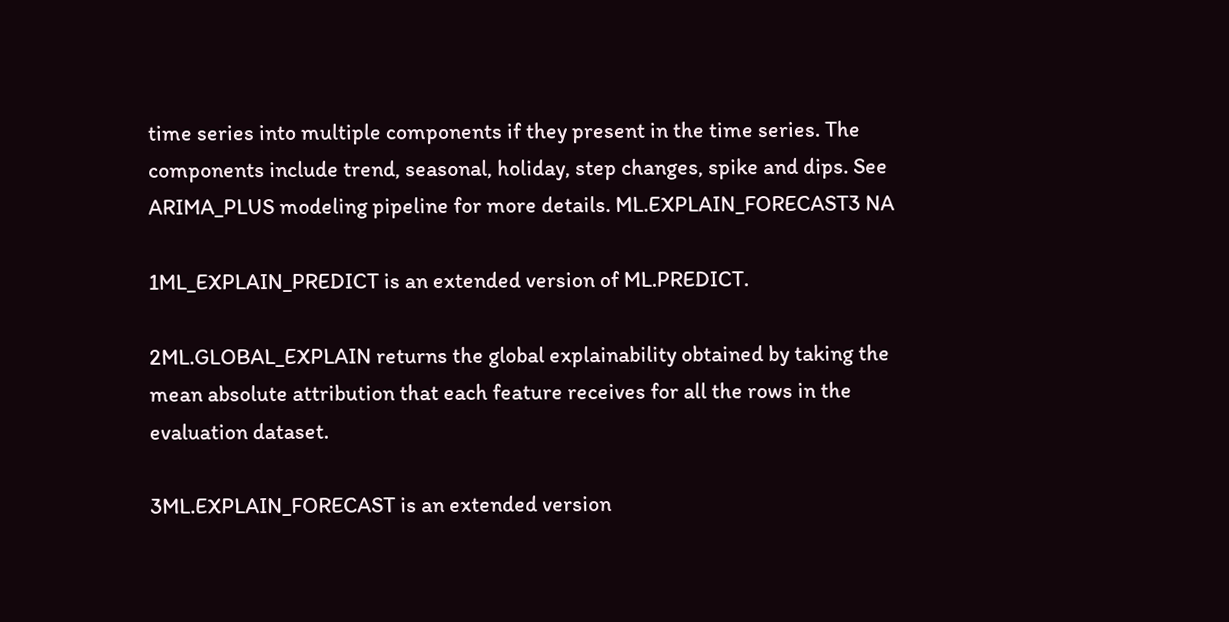time series into multiple components if they present in the time series. The components include trend, seasonal, holiday, step changes, spike and dips. See ARIMA_PLUS modeling pipeline for more details. ML.EXPLAIN_FORECAST3 NA

1ML_EXPLAIN_PREDICT is an extended version of ML.PREDICT.

2ML.GLOBAL_EXPLAIN returns the global explainability obtained by taking the mean absolute attribution that each feature receives for all the rows in the evaluation dataset.

3ML.EXPLAIN_FORECAST is an extended version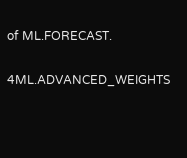of ML.FORECAST.

4ML.ADVANCED_WEIGHTS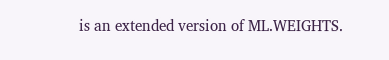is an extended version of ML.WEIGHTS.